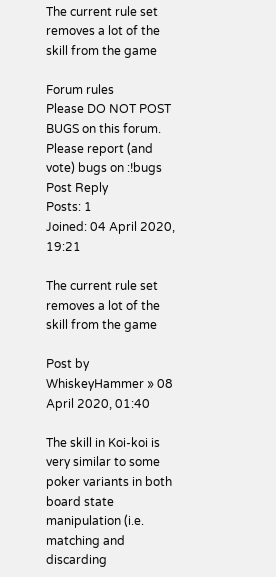The current rule set removes a lot of the skill from the game

Forum rules
Please DO NOT POST BUGS on this forum. Please report (and vote) bugs on :!bugs
Post Reply
Posts: 1
Joined: 04 April 2020, 19:21

The current rule set removes a lot of the skill from the game

Post by WhiskeyHammer » 08 April 2020, 01:40

The skill in Koi-koi is very similar to some poker variants in both board state manipulation (i.e. matching and discarding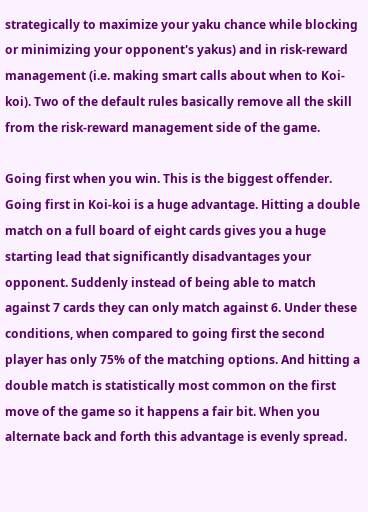strategically to maximize your yaku chance while blocking or minimizing your opponent's yakus) and in risk-reward management (i.e. making smart calls about when to Koi-koi). Two of the default rules basically remove all the skill from the risk-reward management side of the game.

Going first when you win. This is the biggest offender. Going first in Koi-koi is a huge advantage. Hitting a double match on a full board of eight cards gives you a huge starting lead that significantly disadvantages your opponent. Suddenly instead of being able to match against 7 cards they can only match against 6. Under these conditions, when compared to going first the second player has only 75% of the matching options. And hitting a double match is statistically most common on the first move of the game so it happens a fair bit. When you alternate back and forth this advantage is evenly spread.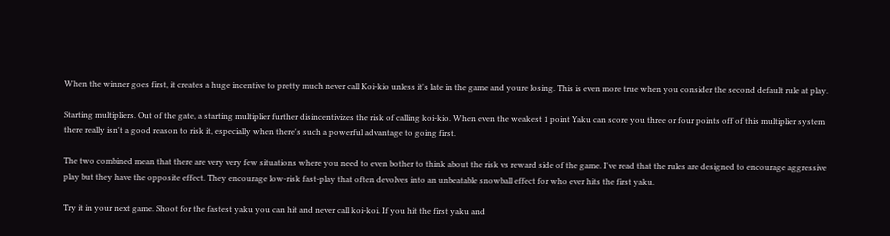When the winner goes first, it creates a huge incentive to pretty much never call Koi-kio unless it's late in the game and youre losing. This is even more true when you consider the second default rule at play.

Starting multipliers. Out of the gate, a starting multiplier further disincentivizes the risk of calling koi-kio. When even the weakest 1 point Yaku can score you three or four points off of this multiplier system there really isn't a good reason to risk it, especially when there's such a powerful advantage to going first.

The two combined mean that there are very very few situations where you need to even bother to think about the risk vs reward side of the game. I've read that the rules are designed to encourage aggressive play but they have the opposite effect. They encourage low-risk fast-play that often devolves into an unbeatable snowball effect for who ever hits the first yaku.

Try it in your next game. Shoot for the fastest yaku you can hit and never call koi-koi. If you hit the first yaku and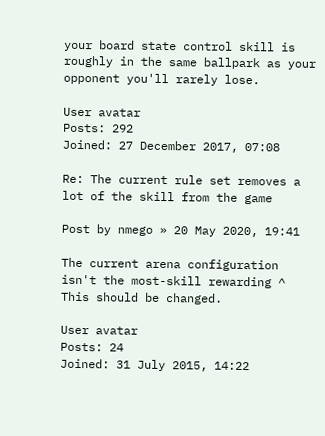your board state control skill is roughly in the same ballpark as your opponent you'll rarely lose.

User avatar
Posts: 292
Joined: 27 December 2017, 07:08

Re: The current rule set removes a lot of the skill from the game

Post by nmego » 20 May 2020, 19:41

The current arena configuration isn't the most-skill rewarding ^ This should be changed.

User avatar
Posts: 24
Joined: 31 July 2015, 14:22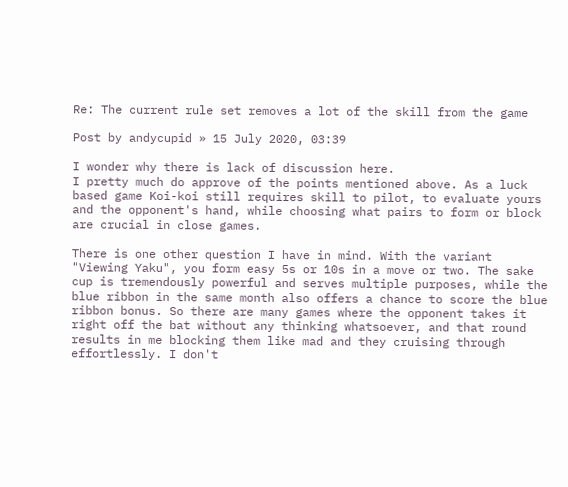Re: The current rule set removes a lot of the skill from the game

Post by andycupid » 15 July 2020, 03:39

I wonder why there is lack of discussion here.
I pretty much do approve of the points mentioned above. As a luck based game Koi-koi still requires skill to pilot, to evaluate yours and the opponent's hand, while choosing what pairs to form or block are crucial in close games.

There is one other question I have in mind. With the variant "Viewing Yaku", you form easy 5s or 10s in a move or two. The sake cup is tremendously powerful and serves multiple purposes, while the blue ribbon in the same month also offers a chance to score the blue ribbon bonus. So there are many games where the opponent takes it right off the bat without any thinking whatsoever, and that round results in me blocking them like mad and they cruising through effortlessly. I don't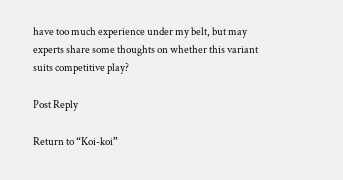have too much experience under my belt, but may experts share some thoughts on whether this variant suits competitive play?

Post Reply

Return to “Koi-koi”